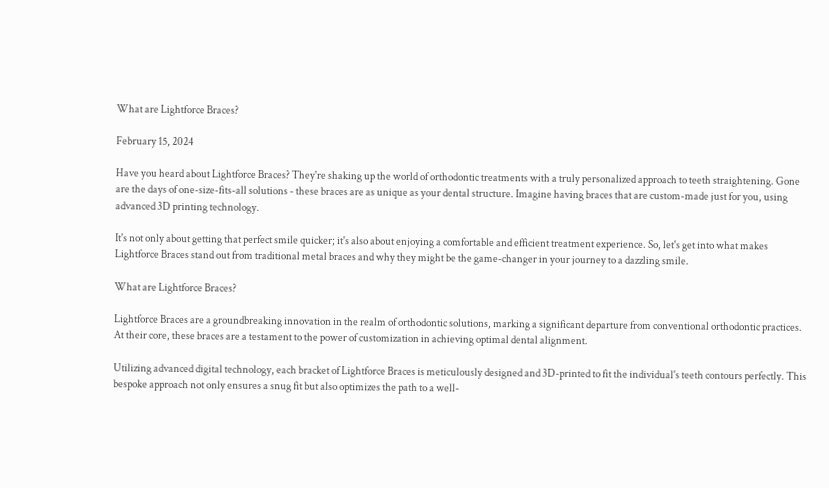What are Lightforce Braces?

February 15, 2024

Have you heard about Lightforce Braces? They're shaking up the world of orthodontic treatments with a truly personalized approach to teeth straightening. Gone are the days of one-size-fits-all solutions - these braces are as unique as your dental structure. Imagine having braces that are custom-made just for you, using advanced 3D printing technology.

It's not only about getting that perfect smile quicker; it's also about enjoying a comfortable and efficient treatment experience. So, let's get into what makes Lightforce Braces stand out from traditional metal braces and why they might be the game-changer in your journey to a dazzling smile.

What are Lightforce Braces?

Lightforce Braces are a groundbreaking innovation in the realm of orthodontic solutions, marking a significant departure from conventional orthodontic practices. At their core, these braces are a testament to the power of customization in achieving optimal dental alignment.

Utilizing advanced digital technology, each bracket of Lightforce Braces is meticulously designed and 3D-printed to fit the individual's teeth contours perfectly. This bespoke approach not only ensures a snug fit but also optimizes the path to a well-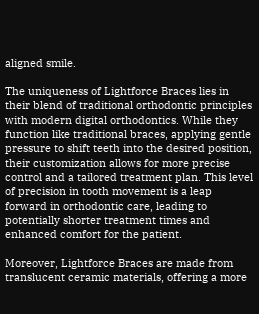aligned smile.

The uniqueness of Lightforce Braces lies in their blend of traditional orthodontic principles with modern digital orthodontics. While they function like traditional braces, applying gentle pressure to shift teeth into the desired position, their customization allows for more precise control and a tailored treatment plan. This level of precision in tooth movement is a leap forward in orthodontic care, leading to potentially shorter treatment times and enhanced comfort for the patient.

Moreover, Lightforce Braces are made from translucent ceramic materials, offering a more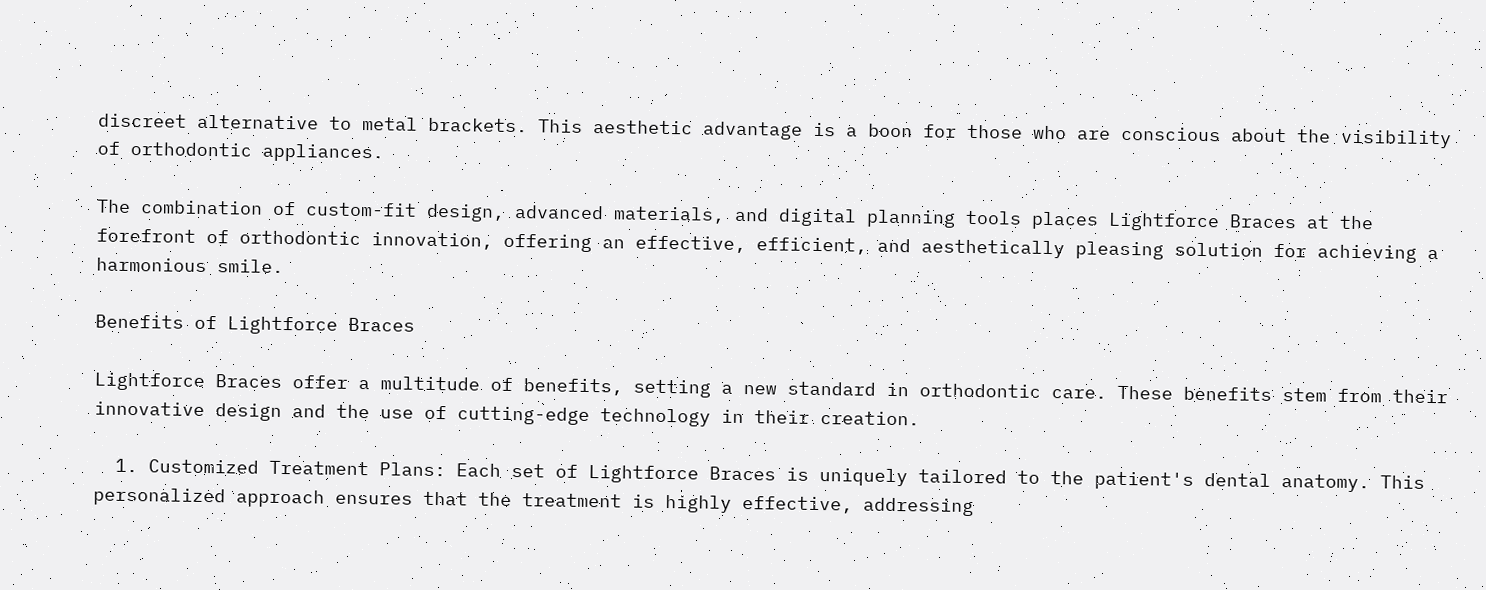discreet alternative to metal brackets. This aesthetic advantage is a boon for those who are conscious about the visibility of orthodontic appliances.

The combination of custom-fit design, advanced materials, and digital planning tools places Lightforce Braces at the forefront of orthodontic innovation, offering an effective, efficient, and aesthetically pleasing solution for achieving a harmonious smile.

Benefits of Lightforce Braces

Lightforce Braces offer a multitude of benefits, setting a new standard in orthodontic care. These benefits stem from their innovative design and the use of cutting-edge technology in their creation.

  1. Customized Treatment Plans: Each set of Lightforce Braces is uniquely tailored to the patient's dental anatomy. This personalized approach ensures that the treatment is highly effective, addressing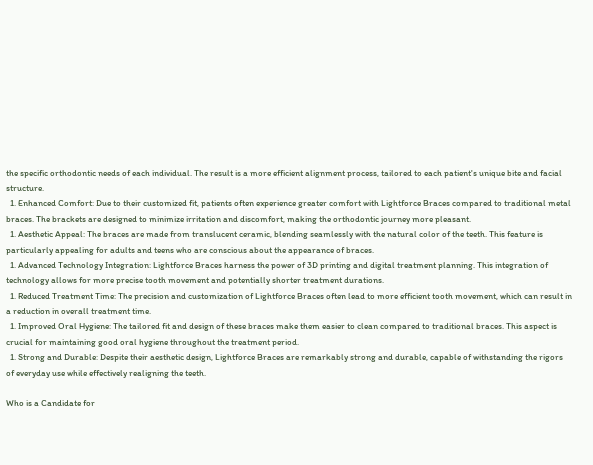the specific orthodontic needs of each individual. The result is a more efficient alignment process, tailored to each patient's unique bite and facial structure.
  1. Enhanced Comfort: Due to their customized fit, patients often experience greater comfort with Lightforce Braces compared to traditional metal braces. The brackets are designed to minimize irritation and discomfort, making the orthodontic journey more pleasant.
  1. Aesthetic Appeal: The braces are made from translucent ceramic, blending seamlessly with the natural color of the teeth. This feature is particularly appealing for adults and teens who are conscious about the appearance of braces.
  1. Advanced Technology Integration: Lightforce Braces harness the power of 3D printing and digital treatment planning. This integration of technology allows for more precise tooth movement and potentially shorter treatment durations.
  1. Reduced Treatment Time: The precision and customization of Lightforce Braces often lead to more efficient tooth movement, which can result in a reduction in overall treatment time.
  1. Improved Oral Hygiene: The tailored fit and design of these braces make them easier to clean compared to traditional braces. This aspect is crucial for maintaining good oral hygiene throughout the treatment period.
  1. Strong and Durable: Despite their aesthetic design, Lightforce Braces are remarkably strong and durable, capable of withstanding the rigors of everyday use while effectively realigning the teeth.

Who is a Candidate for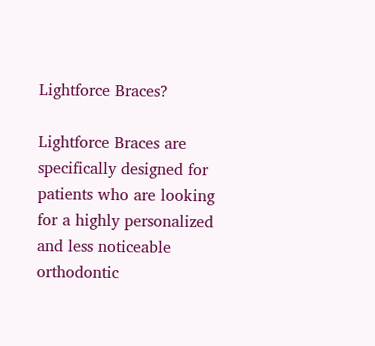Lightforce Braces?

Lightforce Braces are specifically designed for patients who are looking for a highly personalized and less noticeable orthodontic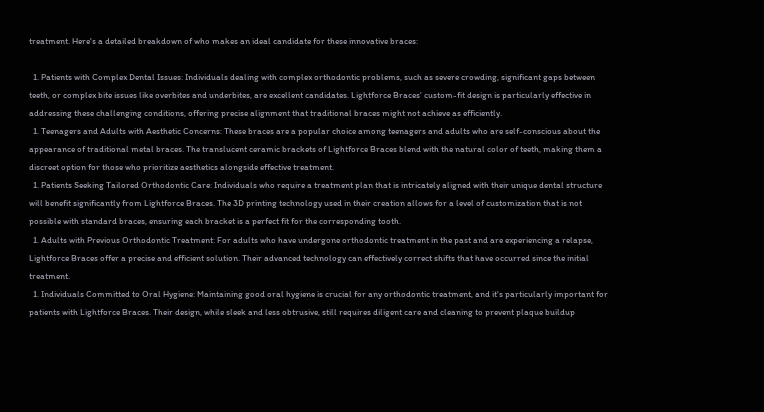treatment. Here's a detailed breakdown of who makes an ideal candidate for these innovative braces:

  1. Patients with Complex Dental Issues: Individuals dealing with complex orthodontic problems, such as severe crowding, significant gaps between teeth, or complex bite issues like overbites and underbites, are excellent candidates. Lightforce Braces' custom-fit design is particularly effective in addressing these challenging conditions, offering precise alignment that traditional braces might not achieve as efficiently.
  1. Teenagers and Adults with Aesthetic Concerns: These braces are a popular choice among teenagers and adults who are self-conscious about the appearance of traditional metal braces. The translucent ceramic brackets of Lightforce Braces blend with the natural color of teeth, making them a discreet option for those who prioritize aesthetics alongside effective treatment.
  1. Patients Seeking Tailored Orthodontic Care: Individuals who require a treatment plan that is intricately aligned with their unique dental structure will benefit significantly from Lightforce Braces. The 3D printing technology used in their creation allows for a level of customization that is not possible with standard braces, ensuring each bracket is a perfect fit for the corresponding tooth.
  1. Adults with Previous Orthodontic Treatment: For adults who have undergone orthodontic treatment in the past and are experiencing a relapse, Lightforce Braces offer a precise and efficient solution. Their advanced technology can effectively correct shifts that have occurred since the initial treatment.
  1. Individuals Committed to Oral Hygiene: Maintaining good oral hygiene is crucial for any orthodontic treatment, and it's particularly important for patients with Lightforce Braces. Their design, while sleek and less obtrusive, still requires diligent care and cleaning to prevent plaque buildup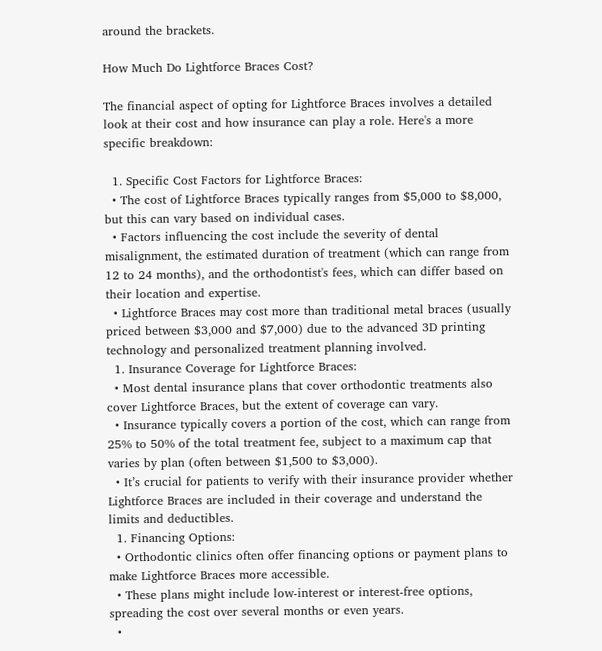around the brackets.

How Much Do Lightforce Braces Cost?

The financial aspect of opting for Lightforce Braces involves a detailed look at their cost and how insurance can play a role. Here's a more specific breakdown:

  1. Specific Cost Factors for Lightforce Braces:
  • The cost of Lightforce Braces typically ranges from $5,000 to $8,000, but this can vary based on individual cases.
  • Factors influencing the cost include the severity of dental misalignment, the estimated duration of treatment (which can range from 12 to 24 months), and the orthodontist's fees, which can differ based on their location and expertise.
  • Lightforce Braces may cost more than traditional metal braces (usually priced between $3,000 and $7,000) due to the advanced 3D printing technology and personalized treatment planning involved.
  1. Insurance Coverage for Lightforce Braces:
  • Most dental insurance plans that cover orthodontic treatments also cover Lightforce Braces, but the extent of coverage can vary.
  • Insurance typically covers a portion of the cost, which can range from 25% to 50% of the total treatment fee, subject to a maximum cap that varies by plan (often between $1,500 to $3,000).
  • It’s crucial for patients to verify with their insurance provider whether Lightforce Braces are included in their coverage and understand the limits and deductibles.
  1. Financing Options:
  • Orthodontic clinics often offer financing options or payment plans to make Lightforce Braces more accessible.
  • These plans might include low-interest or interest-free options, spreading the cost over several months or even years.
  •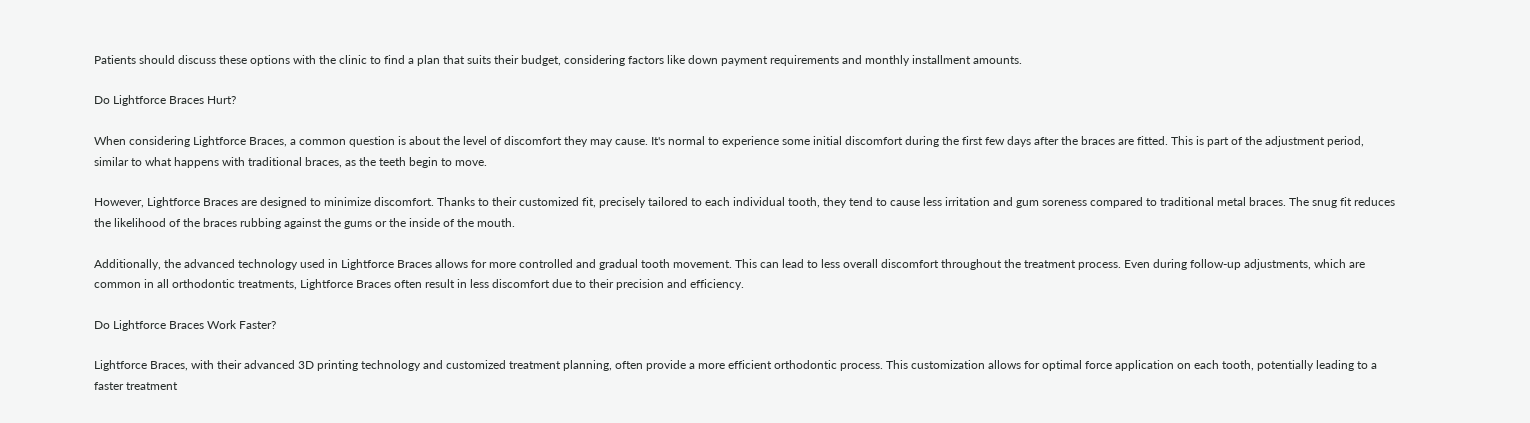Patients should discuss these options with the clinic to find a plan that suits their budget, considering factors like down payment requirements and monthly installment amounts.

Do Lightforce Braces Hurt?

When considering Lightforce Braces, a common question is about the level of discomfort they may cause. It's normal to experience some initial discomfort during the first few days after the braces are fitted. This is part of the adjustment period, similar to what happens with traditional braces, as the teeth begin to move.

However, Lightforce Braces are designed to minimize discomfort. Thanks to their customized fit, precisely tailored to each individual tooth, they tend to cause less irritation and gum soreness compared to traditional metal braces. The snug fit reduces the likelihood of the braces rubbing against the gums or the inside of the mouth.

Additionally, the advanced technology used in Lightforce Braces allows for more controlled and gradual tooth movement. This can lead to less overall discomfort throughout the treatment process. Even during follow-up adjustments, which are common in all orthodontic treatments, Lightforce Braces often result in less discomfort due to their precision and efficiency.

Do Lightforce Braces Work Faster?

Lightforce Braces, with their advanced 3D printing technology and customized treatment planning, often provide a more efficient orthodontic process. This customization allows for optimal force application on each tooth, potentially leading to a faster treatment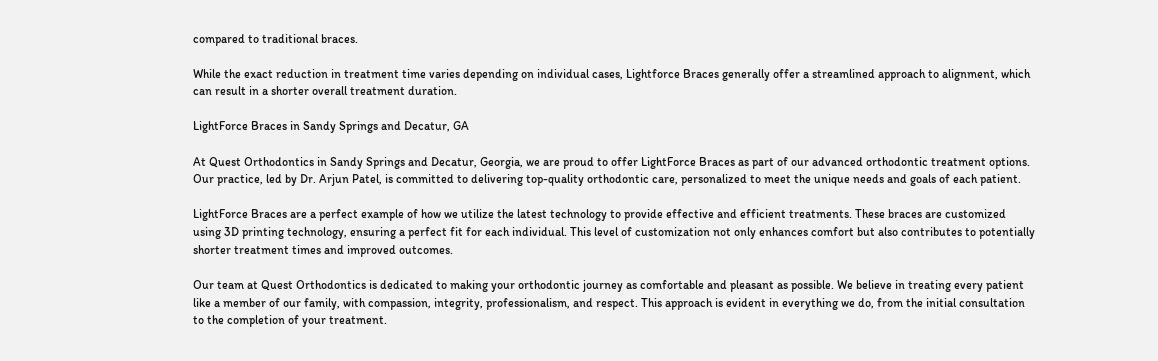compared to traditional braces.

While the exact reduction in treatment time varies depending on individual cases, Lightforce Braces generally offer a streamlined approach to alignment, which can result in a shorter overall treatment duration.

LightForce Braces in Sandy Springs and Decatur, GA

At Quest Orthodontics in Sandy Springs and Decatur, Georgia, we are proud to offer LightForce Braces as part of our advanced orthodontic treatment options. Our practice, led by Dr. Arjun Patel, is committed to delivering top-quality orthodontic care, personalized to meet the unique needs and goals of each patient.

LightForce Braces are a perfect example of how we utilize the latest technology to provide effective and efficient treatments. These braces are customized using 3D printing technology, ensuring a perfect fit for each individual. This level of customization not only enhances comfort but also contributes to potentially shorter treatment times and improved outcomes.

Our team at Quest Orthodontics is dedicated to making your orthodontic journey as comfortable and pleasant as possible. We believe in treating every patient like a member of our family, with compassion, integrity, professionalism, and respect. This approach is evident in everything we do, from the initial consultation to the completion of your treatment.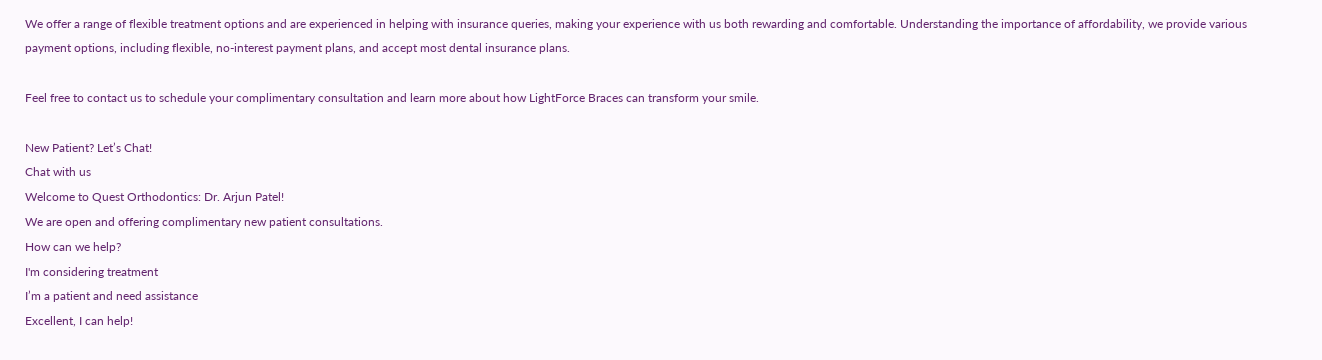We offer a range of flexible treatment options and are experienced in helping with insurance queries, making your experience with us both rewarding and comfortable. Understanding the importance of affordability, we provide various payment options, including flexible, no-interest payment plans, and accept most dental insurance plans.

Feel free to contact us to schedule your complimentary consultation and learn more about how LightForce Braces can transform your smile.

New Patient? Let’s Chat!
Chat with us
Welcome to Quest Orthodontics: Dr. Arjun Patel!
We are open and offering complimentary new patient consultations.
How can we help?
I'm considering treatment
I’m a patient and need assistance
Excellent, I can help!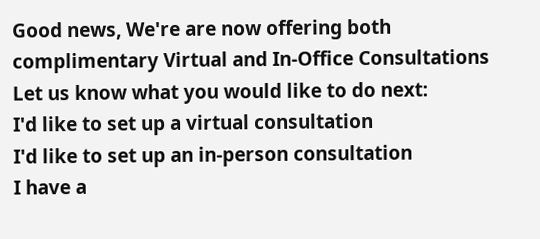Good news, We're are now offering both complimentary Virtual and In-Office Consultations
Let us know what you would like to do next:
I'd like to set up a virtual consultation
I'd like to set up an in-person consultation
I have a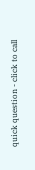quick question - click to call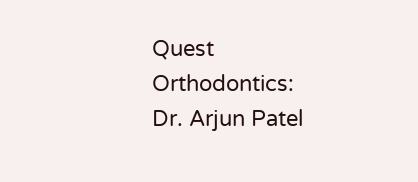Quest Orthodontics: Dr. Arjun Patel